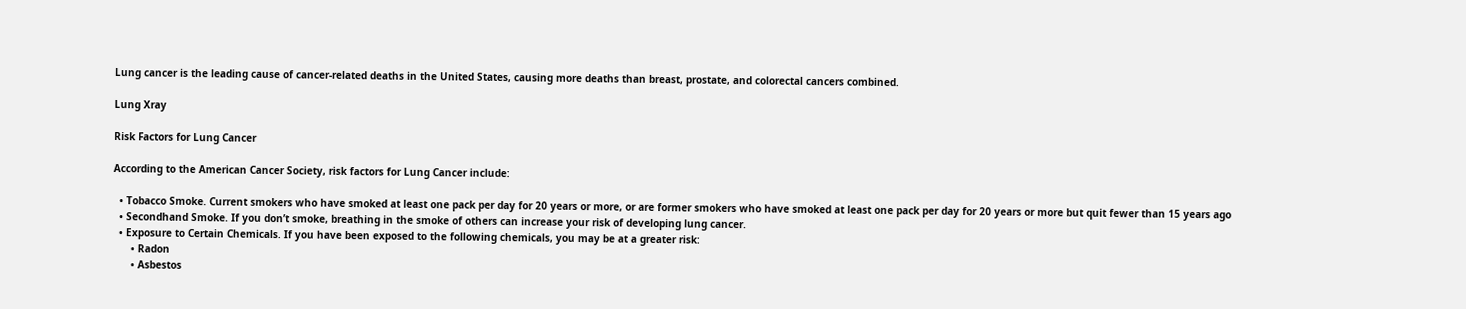Lung cancer is the leading cause of cancer-related deaths in the United States, causing more deaths than breast, prostate, and colorectal cancers combined.

Lung Xray

Risk Factors for Lung Cancer

According to the American Cancer Society, risk factors for Lung Cancer include:

  • Tobacco Smoke. Current smokers who have smoked at least one pack per day for 20 years or more, or are former smokers who have smoked at least one pack per day for 20 years or more but quit fewer than 15 years ago
  • Secondhand Smoke. If you don’t smoke, breathing in the smoke of others can increase your risk of developing lung cancer.
  • Exposure to Certain Chemicals. If you have been exposed to the following chemicals, you may be at a greater risk:
      • Radon
      • Asbestos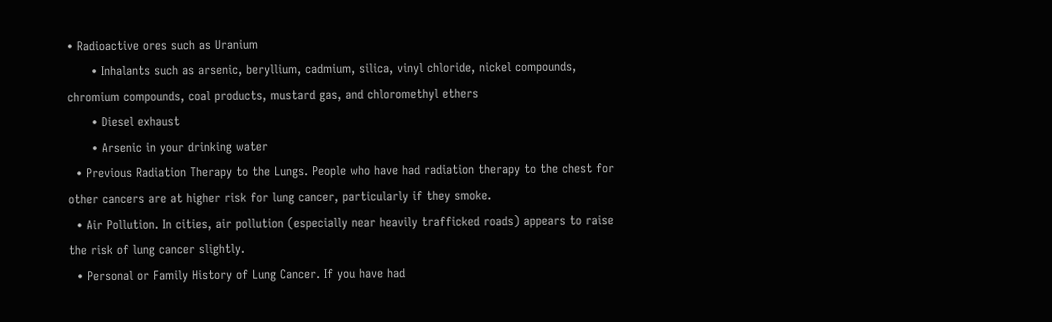• Radioactive ores such as Uranium
      • Inhalants such as arsenic, beryllium, cadmium, silica, vinyl chloride, nickel compounds, chromium compounds, coal products, mustard gas, and chloromethyl ethers
      • Diesel exhaust
      • Arsenic in your drinking water
  • Previous Radiation Therapy to the Lungs. People who have had radiation therapy to the chest for other cancers are at higher risk for lung cancer, particularly if they smoke.
  • Air Pollution. In cities, air pollution (especially near heavily trafficked roads) appears to raise the risk of lung cancer slightly.
  • Personal or Family History of Lung Cancer. If you have had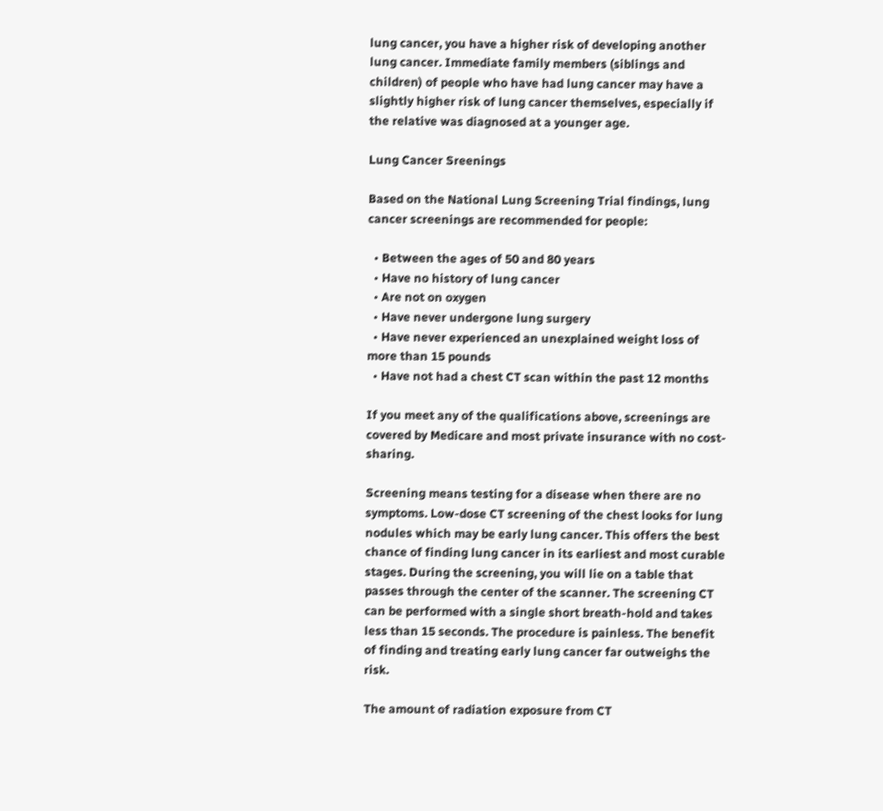lung cancer, you have a higher risk of developing another lung cancer. Immediate family members (siblings and children) of people who have had lung cancer may have a slightly higher risk of lung cancer themselves, especially if the relative was diagnosed at a younger age.

Lung Cancer Sreenings

Based on the National Lung Screening Trial findings, lung cancer screenings are recommended for people:

  • Between the ages of 50 and 80 years
  • Have no history of lung cancer
  • Are not on oxygen
  • Have never undergone lung surgery
  • Have never experienced an unexplained weight loss of more than 15 pounds
  • Have not had a chest CT scan within the past 12 months

If you meet any of the qualifications above, screenings are covered by Medicare and most private insurance with no cost-sharing.

Screening means testing for a disease when there are no symptoms. Low-dose CT screening of the chest looks for lung nodules which may be early lung cancer. This offers the best chance of finding lung cancer in its earliest and most curable stages. During the screening, you will lie on a table that passes through the center of the scanner. The screening CT can be performed with a single short breath-hold and takes less than 15 seconds. The procedure is painless. The benefit of finding and treating early lung cancer far outweighs the risk.

The amount of radiation exposure from CT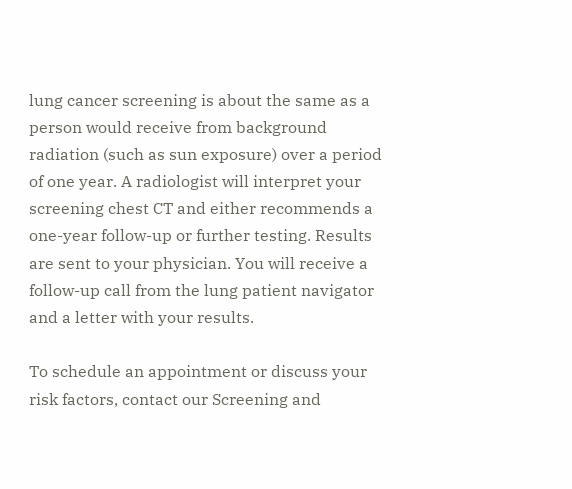lung cancer screening is about the same as a person would receive from background radiation (such as sun exposure) over a period of one year. A radiologist will interpret your screening chest CT and either recommends a one-year follow-up or further testing. Results are sent to your physician. You will receive a follow-up call from the lung patient navigator and a letter with your results.

To schedule an appointment or discuss your risk factors, contact our Screening and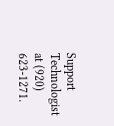Support Technologist at (920) 623-1271.